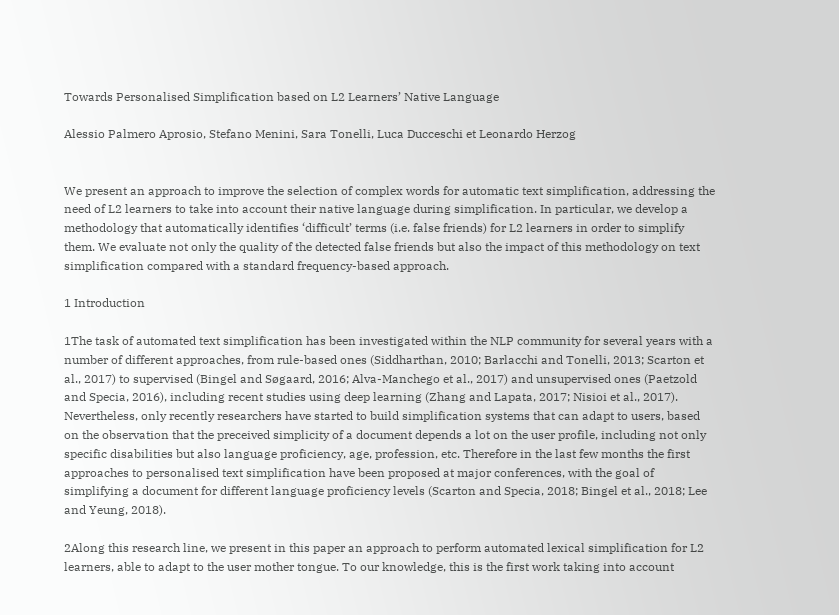Towards Personalised Simplification based on L2 Learners’ Native Language

Alessio Palmero Aprosio, Stefano Menini, Sara Tonelli, Luca Ducceschi et Leonardo Herzog


We present an approach to improve the selection of complex words for automatic text simplification, addressing the need of L2 learners to take into account their native language during simplification. In particular, we develop a methodology that automatically identifies ‘difficult’ terms (i.e. false friends) for L2 learners in order to simplify them. We evaluate not only the quality of the detected false friends but also the impact of this methodology on text simplification compared with a standard frequency-based approach.

1 Introduction

1The task of automated text simplification has been investigated within the NLP community for several years with a number of different approaches, from rule-based ones (Siddharthan, 2010; Barlacchi and Tonelli, 2013; Scarton et al., 2017) to supervised (Bingel and Søgaard, 2016; Alva-Manchego et al., 2017) and unsupervised ones (Paetzold and Specia, 2016), including recent studies using deep learning (Zhang and Lapata, 2017; Nisioi et al., 2017). Nevertheless, only recently researchers have started to build simplification systems that can adapt to users, based on the observation that the preceived simplicity of a document depends a lot on the user profile, including not only specific disabilities but also language proficiency, age, profession, etc. Therefore in the last few months the first approaches to personalised text simplification have been proposed at major conferences, with the goal of simplifying a document for different language proficiency levels (Scarton and Specia, 2018; Bingel et al., 2018; Lee and Yeung, 2018).

2Along this research line, we present in this paper an approach to perform automated lexical simplification for L2 learners, able to adapt to the user mother tongue. To our knowledge, this is the first work taking into account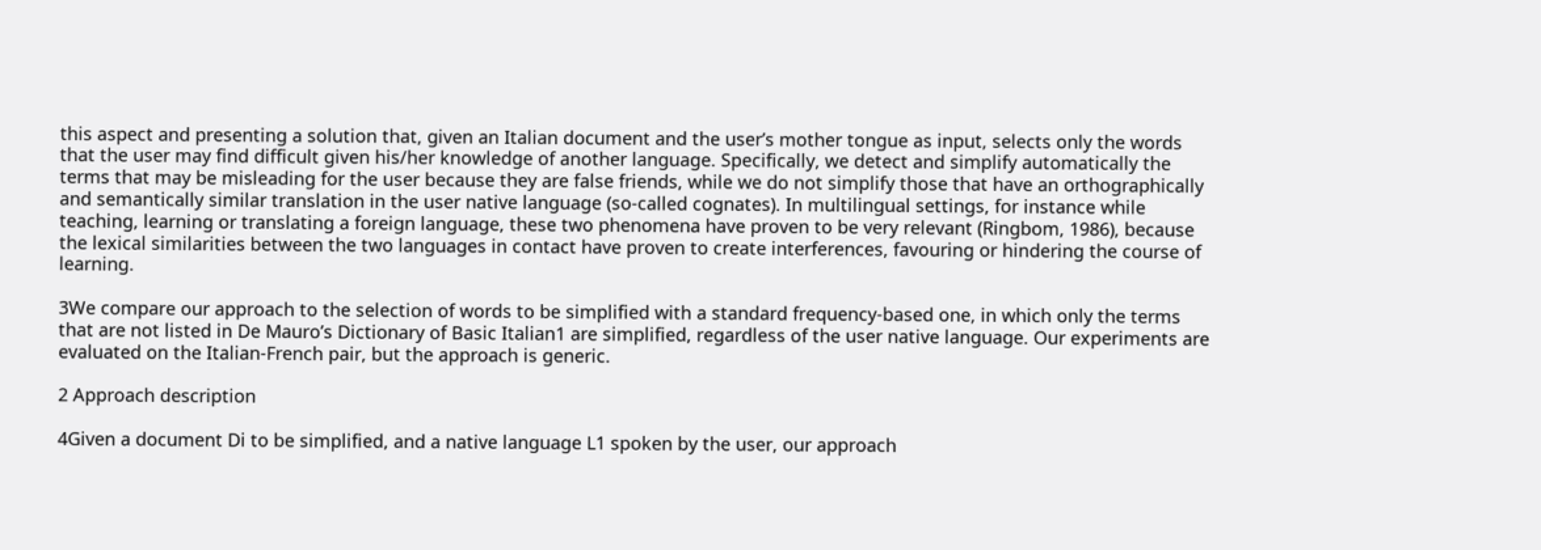this aspect and presenting a solution that, given an Italian document and the user’s mother tongue as input, selects only the words that the user may find difficult given his/her knowledge of another language. Specifically, we detect and simplify automatically the terms that may be misleading for the user because they are false friends, while we do not simplify those that have an orthographically and semantically similar translation in the user native language (so-called cognates). In multilingual settings, for instance while teaching, learning or translating a foreign language, these two phenomena have proven to be very relevant (Ringbom, 1986), because the lexical similarities between the two languages in contact have proven to create interferences, favouring or hindering the course of learning.

3We compare our approach to the selection of words to be simplified with a standard frequency-based one, in which only the terms that are not listed in De Mauro’s Dictionary of Basic Italian1 are simplified, regardless of the user native language. Our experiments are evaluated on the Italian-French pair, but the approach is generic.

2 Approach description

4Given a document Di to be simplified, and a native language L1 spoken by the user, our approach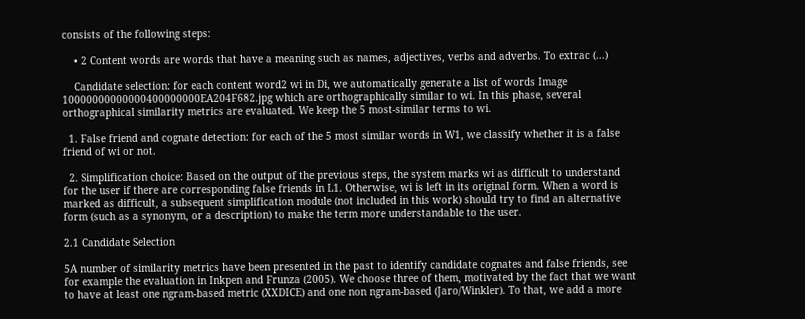consists of the following steps:

    • 2 Content words are words that have a meaning such as names, adjectives, verbs and adverbs. To extrac (...)

    Candidate selection: for each content word2 wi in Di, we automatically generate a list of words Image 10000000000000400000000EA204F682.jpg which are orthographically similar to wi. In this phase, several orthographical similarity metrics are evaluated. We keep the 5 most-similar terms to wi.

  1. False friend and cognate detection: for each of the 5 most similar words in W1, we classify whether it is a false friend of wi or not.

  2. Simplification choice: Based on the output of the previous steps, the system marks wi as difficult to understand for the user if there are corresponding false friends in L1. Otherwise, wi is left in its original form. When a word is marked as difficult, a subsequent simplification module (not included in this work) should try to find an alternative form (such as a synonym, or a description) to make the term more understandable to the user.

2.1 Candidate Selection

5A number of similarity metrics have been presented in the past to identify candidate cognates and false friends, see for example the evaluation in Inkpen and Frunza (2005). We choose three of them, motivated by the fact that we want to have at least one ngram-based metric (XXDICE) and one non ngram-based (Jaro/Winkler). To that, we add a more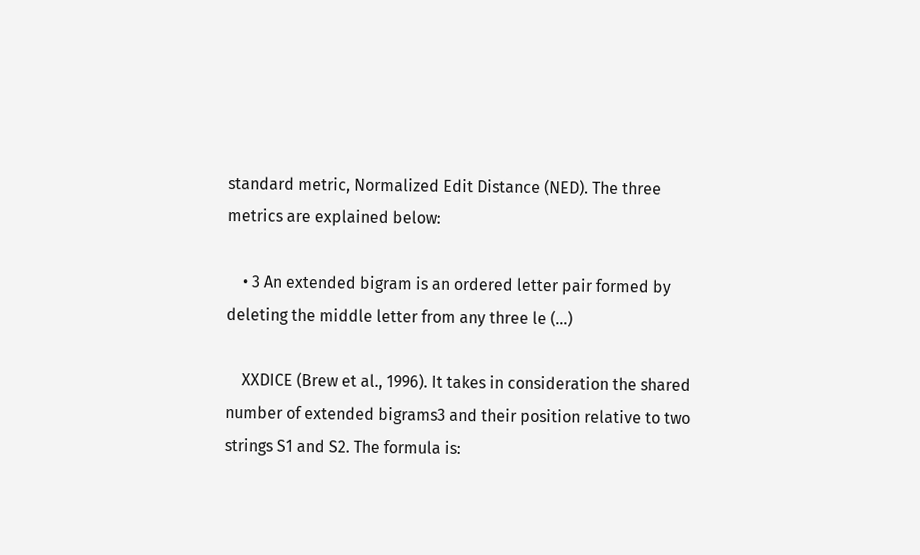standard metric, Normalized Edit Distance (NED). The three metrics are explained below:

    • 3 An extended bigram is an ordered letter pair formed by deleting the middle letter from any three le (...)

    XXDICE (Brew et al., 1996). It takes in consideration the shared number of extended bigrams3 and their position relative to two strings S1 and S2. The formula is: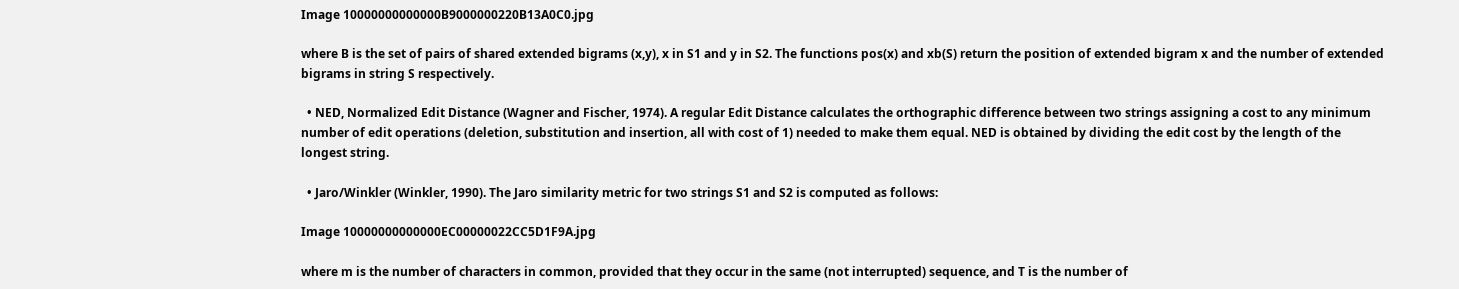Image 10000000000000B9000000220B13A0C0.jpg

where B is the set of pairs of shared extended bigrams (x,y), x in S1 and y in S2. The functions pos(x) and xb(S) return the position of extended bigram x and the number of extended bigrams in string S respectively.

  • NED, Normalized Edit Distance (Wagner and Fischer, 1974). A regular Edit Distance calculates the orthographic difference between two strings assigning a cost to any minimum number of edit operations (deletion, substitution and insertion, all with cost of 1) needed to make them equal. NED is obtained by dividing the edit cost by the length of the longest string.

  • Jaro/Winkler (Winkler, 1990). The Jaro similarity metric for two strings S1 and S2 is computed as follows:

Image 10000000000000EC00000022CC5D1F9A.jpg

where m is the number of characters in common, provided that they occur in the same (not interrupted) sequence, and T is the number of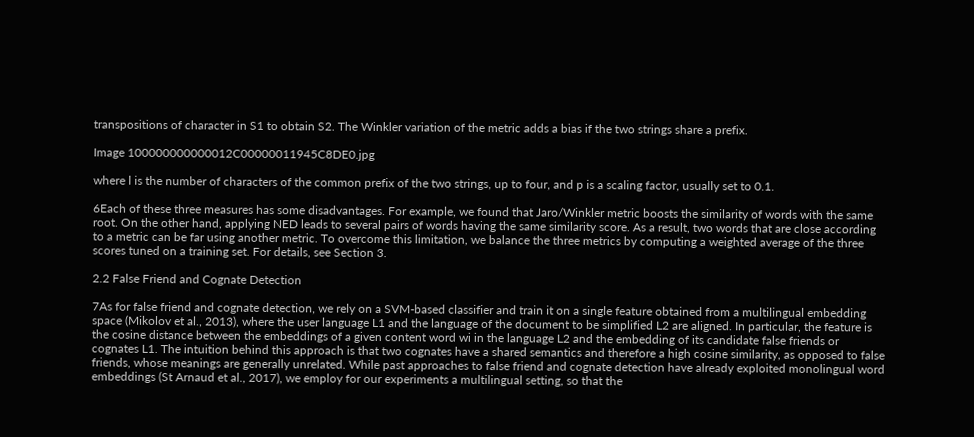transpositions of character in S1 to obtain S2. The Winkler variation of the metric adds a bias if the two strings share a prefix.

Image 100000000000012C00000011945C8DE0.jpg

where l is the number of characters of the common prefix of the two strings, up to four, and p is a scaling factor, usually set to 0.1.

6Each of these three measures has some disadvantages. For example, we found that Jaro/Winkler metric boosts the similarity of words with the same root. On the other hand, applying NED leads to several pairs of words having the same similarity score. As a result, two words that are close according to a metric can be far using another metric. To overcome this limitation, we balance the three metrics by computing a weighted average of the three scores tuned on a training set. For details, see Section 3.

2.2 False Friend and Cognate Detection

7As for false friend and cognate detection, we rely on a SVM-based classifier and train it on a single feature obtained from a multilingual embedding space (Mikolov et al., 2013), where the user language L1 and the language of the document to be simplified L2 are aligned. In particular, the feature is the cosine distance between the embeddings of a given content word wi in the language L2 and the embedding of its candidate false friends or cognates L1. The intuition behind this approach is that two cognates have a shared semantics and therefore a high cosine similarity, as opposed to false friends, whose meanings are generally unrelated. While past approaches to false friend and cognate detection have already exploited monolingual word embeddings (St Arnaud et al., 2017), we employ for our experiments a multilingual setting, so that the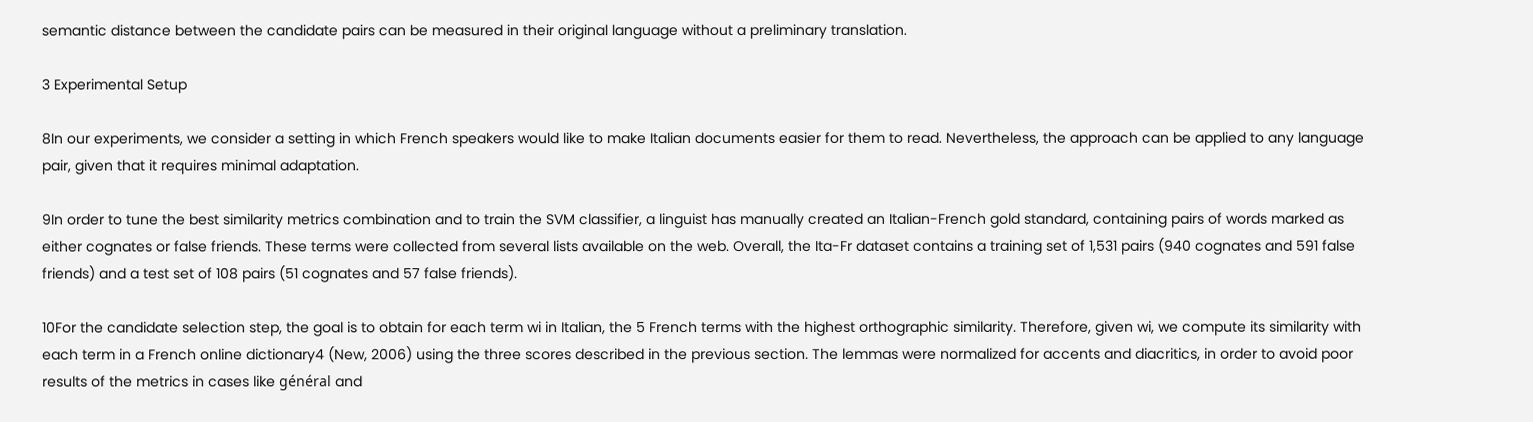semantic distance between the candidate pairs can be measured in their original language without a preliminary translation.

3 Experimental Setup

8In our experiments, we consider a setting in which French speakers would like to make Italian documents easier for them to read. Nevertheless, the approach can be applied to any language pair, given that it requires minimal adaptation.

9In order to tune the best similarity metrics combination and to train the SVM classifier, a linguist has manually created an Italian-French gold standard, containing pairs of words marked as either cognates or false friends. These terms were collected from several lists available on the web. Overall, the Ita-Fr dataset contains a training set of 1,531 pairs (940 cognates and 591 false friends) and a test set of 108 pairs (51 cognates and 57 false friends).

10For the candidate selection step, the goal is to obtain for each term wi in Italian, the 5 French terms with the highest orthographic similarity. Therefore, given wi, we compute its similarity with each term in a French online dictionary4 (New, 2006) using the three scores described in the previous section. The lemmas were normalized for accents and diacritics, in order to avoid poor results of the metrics in cases like général and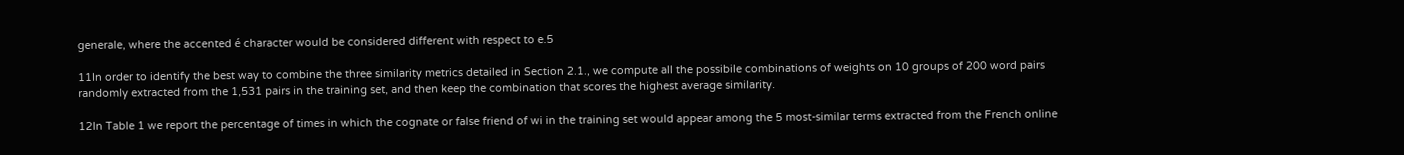generale, where the accented é character would be considered different with respect to e.5

11In order to identify the best way to combine the three similarity metrics detailed in Section 2.1., we compute all the possibile combinations of weights on 10 groups of 200 word pairs randomly extracted from the 1,531 pairs in the training set, and then keep the combination that scores the highest average similarity.

12In Table 1 we report the percentage of times in which the cognate or false friend of wi in the training set would appear among the 5 most-similar terms extracted from the French online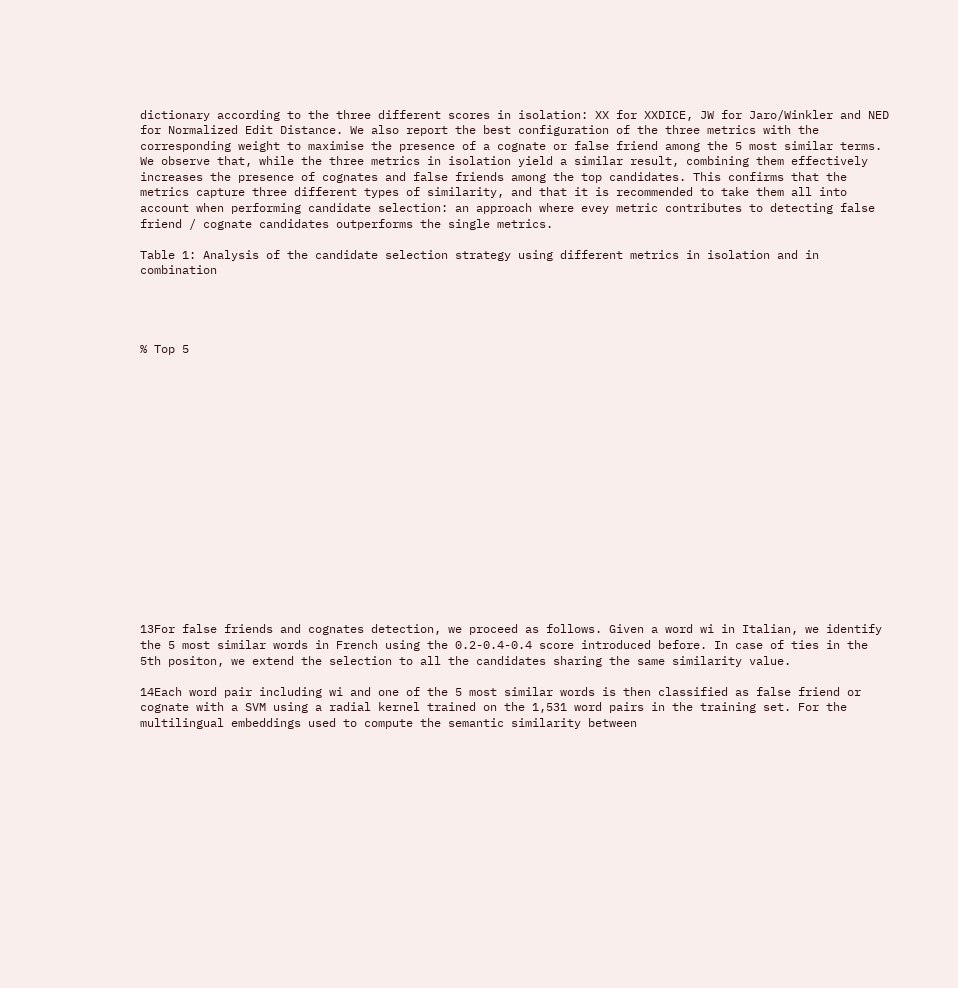dictionary according to the three different scores in isolation: XX for XXDICE, JW for Jaro/Winkler and NED for Normalized Edit Distance. We also report the best configuration of the three metrics with the corresponding weight to maximise the presence of a cognate or false friend among the 5 most similar terms. We observe that, while the three metrics in isolation yield a similar result, combining them effectively increases the presence of cognates and false friends among the top candidates. This confirms that the metrics capture three different types of similarity, and that it is recommended to take them all into account when performing candidate selection: an approach where evey metric contributes to detecting false friend / cognate candidates outperforms the single metrics.

Table 1: Analysis of the candidate selection strategy using different metrics in isolation and in combination




% Top 5

















13For false friends and cognates detection, we proceed as follows. Given a word wi in Italian, we identify the 5 most similar words in French using the 0.2-0.4-0.4 score introduced before. In case of ties in the 5th positon, we extend the selection to all the candidates sharing the same similarity value.

14Each word pair including wi and one of the 5 most similar words is then classified as false friend or cognate with a SVM using a radial kernel trained on the 1,531 word pairs in the training set. For the multilingual embeddings used to compute the semantic similarity between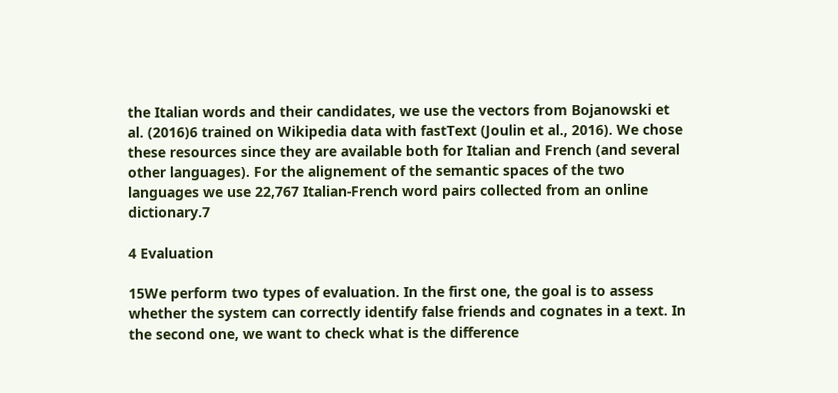the Italian words and their candidates, we use the vectors from Bojanowski et al. (2016)6 trained on Wikipedia data with fastText (Joulin et al., 2016). We chose these resources since they are available both for Italian and French (and several other languages). For the alignement of the semantic spaces of the two languages we use 22,767 Italian-French word pairs collected from an online dictionary.7

4 Evaluation

15We perform two types of evaluation. In the first one, the goal is to assess whether the system can correctly identify false friends and cognates in a text. In the second one, we want to check what is the difference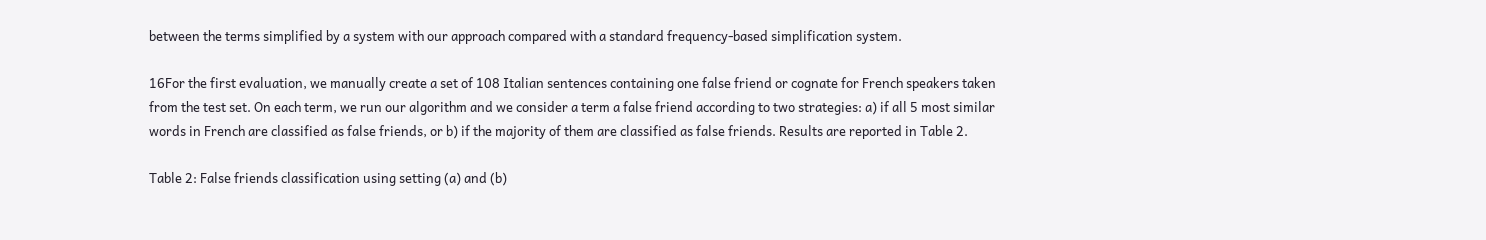between the terms simplified by a system with our approach compared with a standard frequency-based simplification system.

16For the first evaluation, we manually create a set of 108 Italian sentences containing one false friend or cognate for French speakers taken from the test set. On each term, we run our algorithm and we consider a term a false friend according to two strategies: a) if all 5 most similar words in French are classified as false friends, or b) if the majority of them are classified as false friends. Results are reported in Table 2.

Table 2: False friends classification using setting (a) and (b)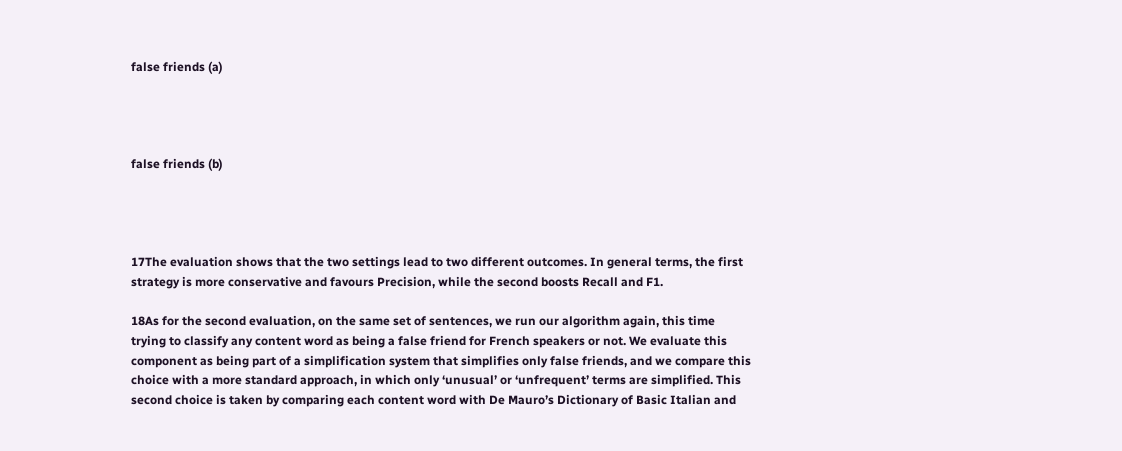false friends (a)




false friends (b)




17The evaluation shows that the two settings lead to two different outcomes. In general terms, the first strategy is more conservative and favours Precision, while the second boosts Recall and F1.

18As for the second evaluation, on the same set of sentences, we run our algorithm again, this time trying to classify any content word as being a false friend for French speakers or not. We evaluate this component as being part of a simplification system that simplifies only false friends, and we compare this choice with a more standard approach, in which only ‘unusual’ or ‘unfrequent’ terms are simplified. This second choice is taken by comparing each content word with De Mauro’s Dictionary of Basic Italian and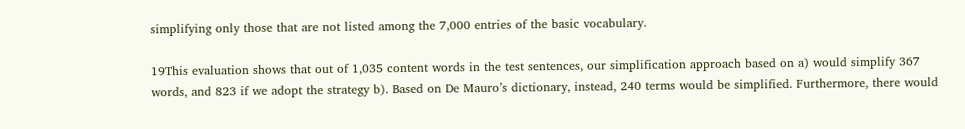simplifying only those that are not listed among the 7,000 entries of the basic vocabulary.

19This evaluation shows that out of 1,035 content words in the test sentences, our simplification approach based on a) would simplify 367 words, and 823 if we adopt the strategy b). Based on De Mauro’s dictionary, instead, 240 terms would be simplified. Furthermore, there would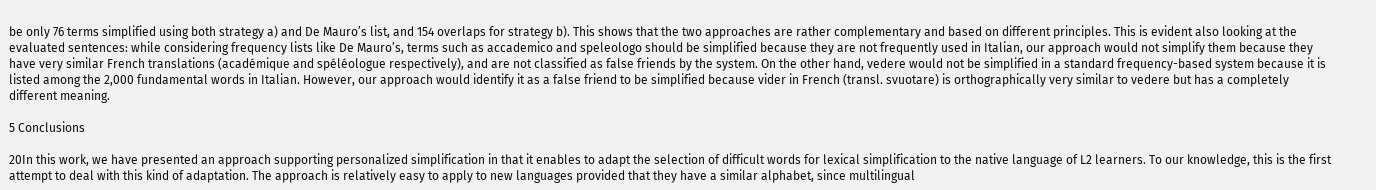be only 76 terms simplified using both strategy a) and De Mauro’s list, and 154 overlaps for strategy b). This shows that the two approaches are rather complementary and based on different principles. This is evident also looking at the evaluated sentences: while considering frequency lists like De Mauro’s, terms such as accademico and speleologo should be simplified because they are not frequently used in Italian, our approach would not simplify them because they have very similar French translations (académique and spéléologue respectively), and are not classified as false friends by the system. On the other hand, vedere would not be simplified in a standard frequency-based system because it is listed among the 2,000 fundamental words in Italian. However, our approach would identify it as a false friend to be simplified because vider in French (transl. svuotare) is orthographically very similar to vedere but has a completely different meaning.

5 Conclusions

20In this work, we have presented an approach supporting personalized simplification in that it enables to adapt the selection of difficult words for lexical simplification to the native language of L2 learners. To our knowledge, this is the first attempt to deal with this kind of adaptation. The approach is relatively easy to apply to new languages provided that they have a similar alphabet, since multilingual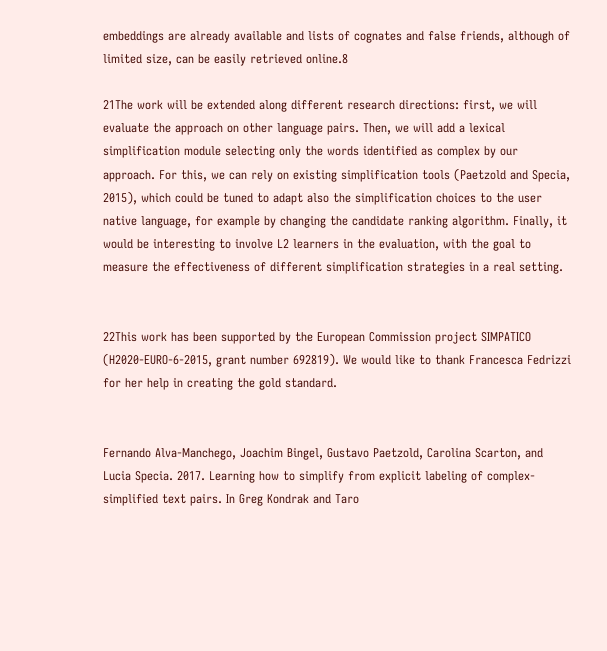embeddings are already available and lists of cognates and false friends, although of limited size, can be easily retrieved online.8

21The work will be extended along different research directions: first, we will evaluate the approach on other language pairs. Then, we will add a lexical simplification module selecting only the words identified as complex by our approach. For this, we can rely on existing simplification tools (Paetzold and Specia, 2015), which could be tuned to adapt also the simplification choices to the user native language, for example by changing the candidate ranking algorithm. Finally, it would be interesting to involve L2 learners in the evaluation, with the goal to measure the effectiveness of different simplification strategies in a real setting.


22This work has been supported by the European Commission project SIMPATICO (H2020-EURO-6-2015, grant number 692819). We would like to thank Francesca Fedrizzi for her help in creating the gold standard.


Fernando Alva-Manchego, Joachim Bingel, Gustavo Paetzold, Carolina Scarton, and Lucia Specia. 2017. Learning how to simplify from explicit labeling of complex-simplified text pairs. In Greg Kondrak and Taro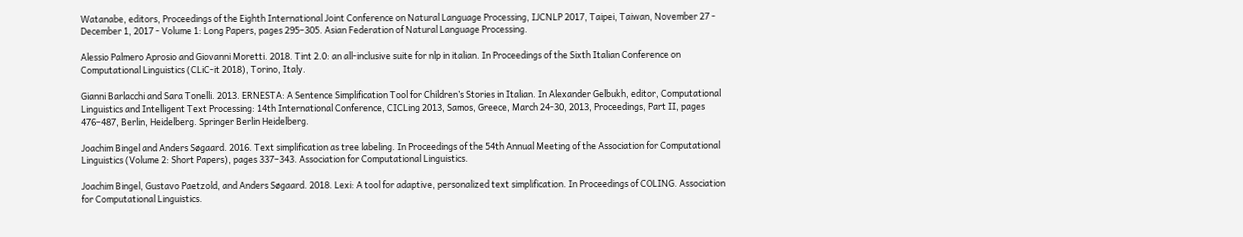Watanabe, editors, Proceedings of the Eighth International Joint Conference on Natural Language Processing, IJCNLP 2017, Taipei, Taiwan, November 27 - December 1, 2017 - Volume 1: Long Papers, pages 295–305. Asian Federation of Natural Language Processing.

Alessio Palmero Aprosio and Giovanni Moretti. 2018. Tint 2.0: an all-inclusive suite for nlp in italian. In Proceedings of the Sixth Italian Conference on Computational Linguistics (CLiC-it 2018), Torino, Italy.

Gianni Barlacchi and Sara Tonelli. 2013. ERNESTA: A Sentence Simplification Tool for Children’s Stories in Italian. In Alexander Gelbukh, editor, Computational Linguistics and Intelligent Text Processing: 14th International Conference, CICLing 2013, Samos, Greece, March 24-30, 2013, Proceedings, Part II, pages 476–487, Berlin, Heidelberg. Springer Berlin Heidelberg.

Joachim Bingel and Anders Søgaard. 2016. Text simplification as tree labeling. In Proceedings of the 54th Annual Meeting of the Association for Computational Linguistics (Volume 2: Short Papers), pages 337–343. Association for Computational Linguistics.

Joachim Bingel, Gustavo Paetzold, and Anders Søgaard. 2018. Lexi: A tool for adaptive, personalized text simplification. In Proceedings of COLING. Association for Computational Linguistics.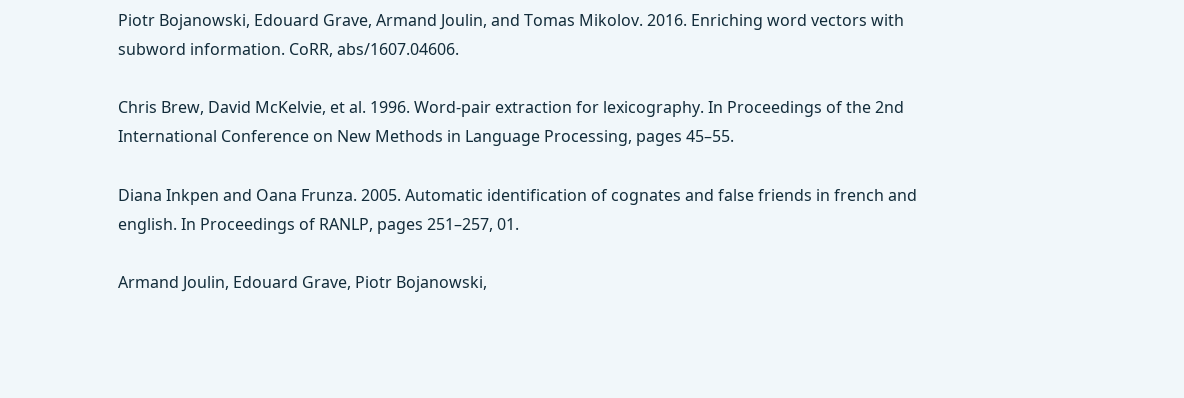Piotr Bojanowski, Edouard Grave, Armand Joulin, and Tomas Mikolov. 2016. Enriching word vectors with subword information. CoRR, abs/1607.04606.

Chris Brew, David McKelvie, et al. 1996. Word-pair extraction for lexicography. In Proceedings of the 2nd International Conference on New Methods in Language Processing, pages 45–55.

Diana Inkpen and Oana Frunza. 2005. Automatic identification of cognates and false friends in french and english. In Proceedings of RANLP, pages 251–257, 01.

Armand Joulin, Edouard Grave, Piotr Bojanowski,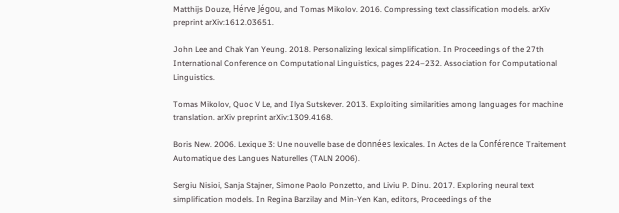Matthijs Douze, Hérve Jégou, and Tomas Mikolov. 2016. Compressing text classification models. arXiv preprint arXiv:1612.03651.

John Lee and Chak Yan Yeung. 2018. Personalizing lexical simplification. In Proceedings of the 27th International Conference on Computational Linguistics, pages 224–232. Association for Computational Linguistics.

Tomas Mikolov, Quoc V Le, and Ilya Sutskever. 2013. Exploiting similarities among languages for machine translation. arXiv preprint arXiv:1309.4168.

Boris New. 2006. Lexique 3: Une nouvelle base de données lexicales. In Actes de la Conférence Traitement Automatique des Langues Naturelles (TALN 2006).

Sergiu Nisioi, Sanja Stajner, Simone Paolo Ponzetto, and Liviu P. Dinu. 2017. Exploring neural text simplification models. In Regina Barzilay and Min-Yen Kan, editors, Proceedings of the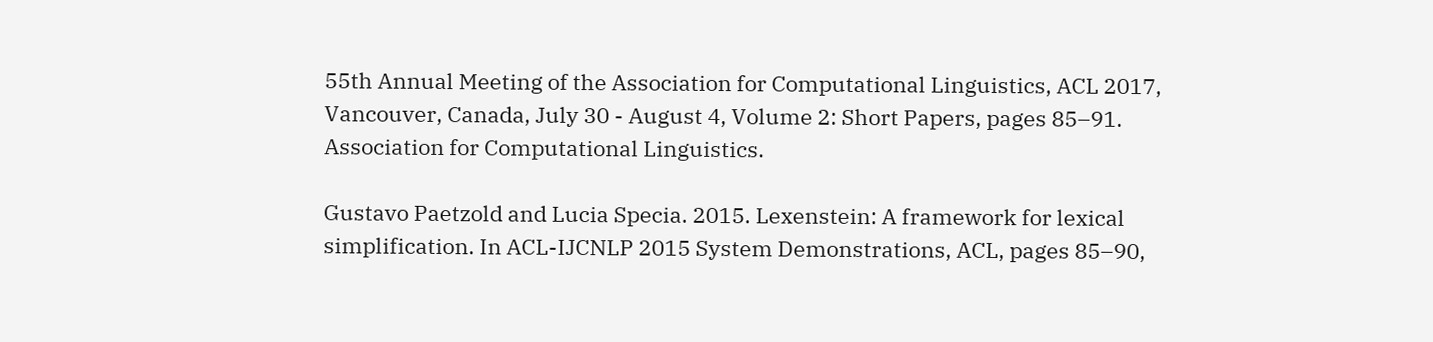55th Annual Meeting of the Association for Computational Linguistics, ACL 2017, Vancouver, Canada, July 30 - August 4, Volume 2: Short Papers, pages 85–91. Association for Computational Linguistics.

Gustavo Paetzold and Lucia Specia. 2015. Lexenstein: A framework for lexical simplification. In ACL-IJCNLP 2015 System Demonstrations, ACL, pages 85–90,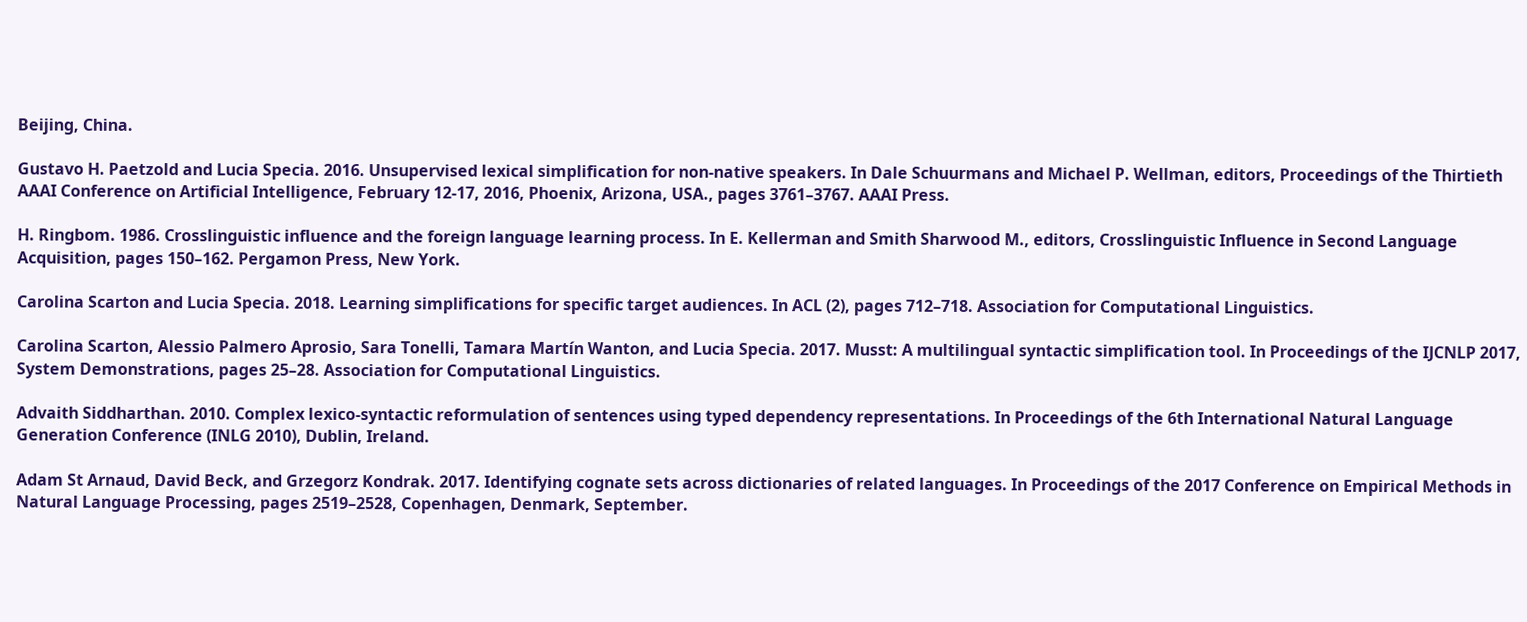Beijing, China.

Gustavo H. Paetzold and Lucia Specia. 2016. Unsupervised lexical simplification for non-native speakers. In Dale Schuurmans and Michael P. Wellman, editors, Proceedings of the Thirtieth AAAI Conference on Artificial Intelligence, February 12-17, 2016, Phoenix, Arizona, USA., pages 3761–3767. AAAI Press.

H. Ringbom. 1986. Crosslinguistic influence and the foreign language learning process. In E. Kellerman and Smith Sharwood M., editors, Crosslinguistic Influence in Second Language Acquisition, pages 150–162. Pergamon Press, New York.

Carolina Scarton and Lucia Specia. 2018. Learning simplifications for specific target audiences. In ACL (2), pages 712–718. Association for Computational Linguistics.

Carolina Scarton, Alessio Palmero Aprosio, Sara Tonelli, Tamara Martín Wanton, and Lucia Specia. 2017. Musst: A multilingual syntactic simplification tool. In Proceedings of the IJCNLP 2017, System Demonstrations, pages 25–28. Association for Computational Linguistics.

Advaith Siddharthan. 2010. Complex lexico-syntactic reformulation of sentences using typed dependency representations. In Proceedings of the 6th International Natural Language Generation Conference (INLG 2010), Dublin, Ireland.

Adam St Arnaud, David Beck, and Grzegorz Kondrak. 2017. Identifying cognate sets across dictionaries of related languages. In Proceedings of the 2017 Conference on Empirical Methods in Natural Language Processing, pages 2519–2528, Copenhagen, Denmark, September.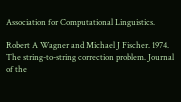Association for Computational Linguistics.

Robert A Wagner and Michael J Fischer. 1974. The string-to-string correction problem. Journal of the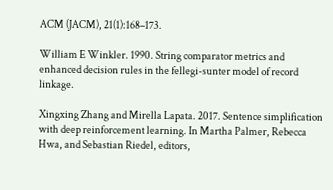ACM (JACM), 21(1):168–173.

William E Winkler. 1990. String comparator metrics and enhanced decision rules in the fellegi-sunter model of record linkage.

Xingxing Zhang and Mirella Lapata. 2017. Sentence simplification with deep reinforcement learning. In Martha Palmer, Rebecca Hwa, and Sebastian Riedel, editors,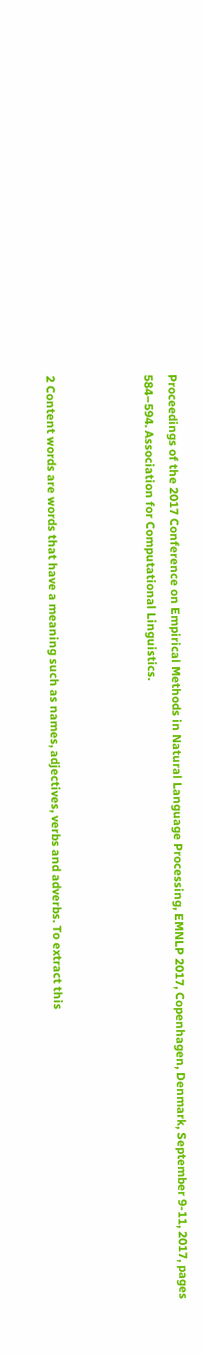Proceedings of the 2017 Conference on Empirical Methods in Natural Language Processing, EMNLP 2017, Copenhagen, Denmark, September 9-11, 2017, pages 584–594. Association for Computational Linguistics.



2 Content words are words that have a meaning such as names, adjectives, verbs and adverbs. To extract this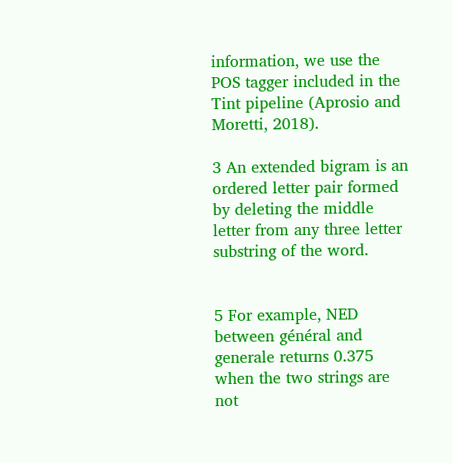information, we use the POS tagger included in the Tint pipeline (Aprosio and Moretti, 2018).

3 An extended bigram is an ordered letter pair formed by deleting the middle letter from any three letter substring of the word.


5 For example, NED between général and generale returns 0.375 when the two strings are not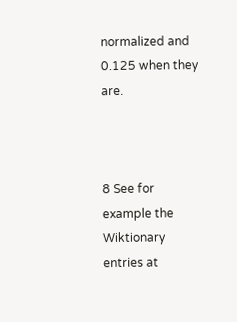normalized and 0.125 when they are.



8 See for example the Wiktionary entries at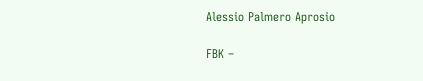Alessio Palmero Aprosio

FBK –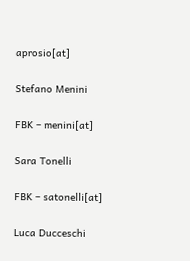aprosio[at]

Stefano Menini

FBK – menini[at]

Sara Tonelli

FBK – satonelli[at]

Luca Ducceschi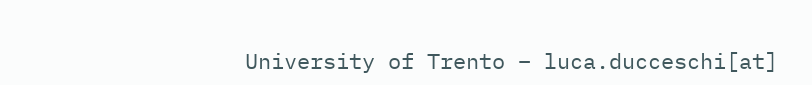University of Trento – luca.ducceschi[at]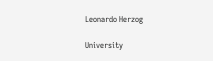Leonardo Herzog

University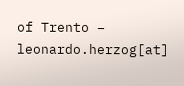of Trento – leonardo.herzog[at]